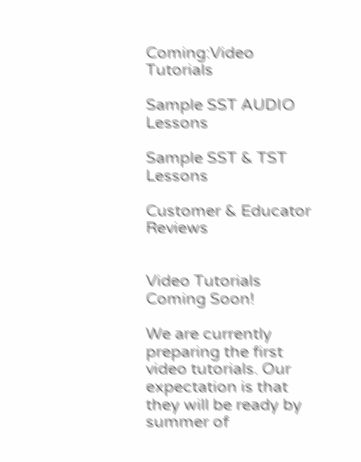Coming:Video Tutorials

Sample SST AUDIO Lessons

Sample SST & TST Lessons

Customer & Educator Reviews


Video Tutorials Coming Soon!

We are currently preparing the first video tutorials. Our expectation is that they will be ready by summer of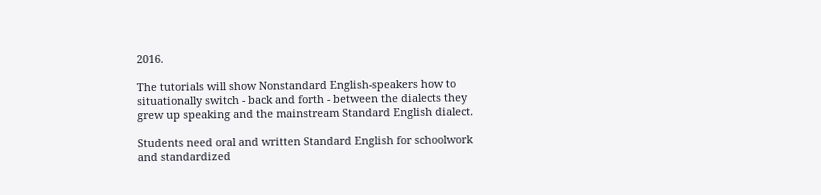2016.

The tutorials will show Nonstandard English-speakers how to situationally switch - back and forth - between the dialects they grew up speaking and the mainstream Standard English dialect.

Students need oral and written Standard English for schoolwork and standardized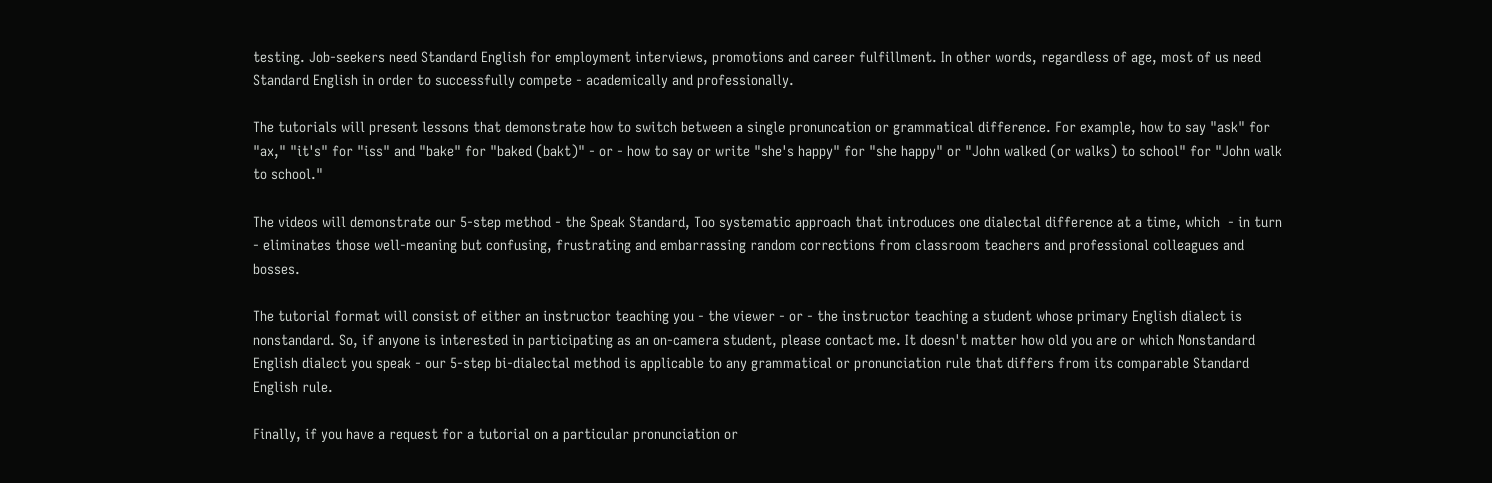testing. Job-seekers need Standard English for employment interviews, promotions and career fulfillment. In other words, regardless of age, most of us need Standard English in order to successfully compete - academically and professionally.

The tutorials will present lessons that demonstrate how to switch between a single pronuncation or grammatical difference. For example, how to say "ask" for "ax," "it's" for "iss" and "bake" for "baked (bakt)" - or - how to say or write "she's happy" for "she happy" or "John walked (or walks) to school" for "John walk to school."

The videos will demonstrate our 5-step method - the Speak Standard, Too systematic approach that introduces one dialectal difference at a time, which  - in turn - eliminates those well-meaning but confusing, frustrating and embarrassing random corrections from classroom teachers and professional colleagues and bosses.

The tutorial format will consist of either an instructor teaching you - the viewer - or - the instructor teaching a student whose primary English dialect is nonstandard. So, if anyone is interested in participating as an on-camera student, please contact me. It doesn't matter how old you are or which Nonstandard English dialect you speak - our 5-step bi-dialectal method is applicable to any grammatical or pronunciation rule that differs from its comparable Standard English rule.

Finally, if you have a request for a tutorial on a particular pronunciation or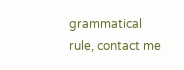grammatical rule, contact me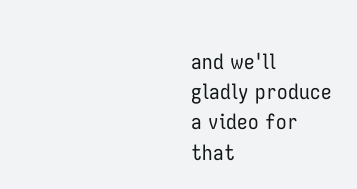and we'll gladly produce a video for that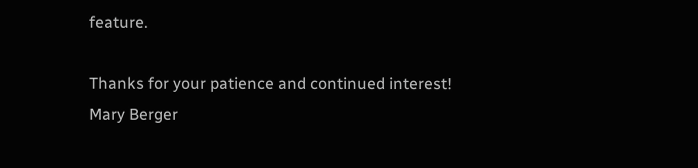feature.

Thanks for your patience and continued interest!
Mary Berger